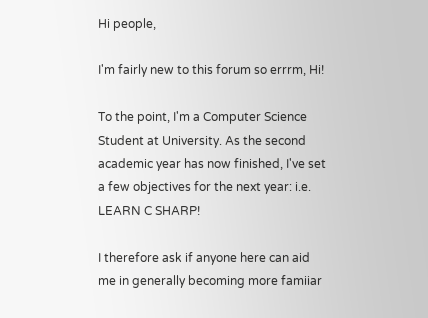Hi people,

I'm fairly new to this forum so errrm, Hi!

To the point, I'm a Computer Science Student at University. As the second academic year has now finished, I've set a few objectives for the next year: i.e. LEARN C SHARP!

I therefore ask if anyone here can aid me in generally becoming more famiiar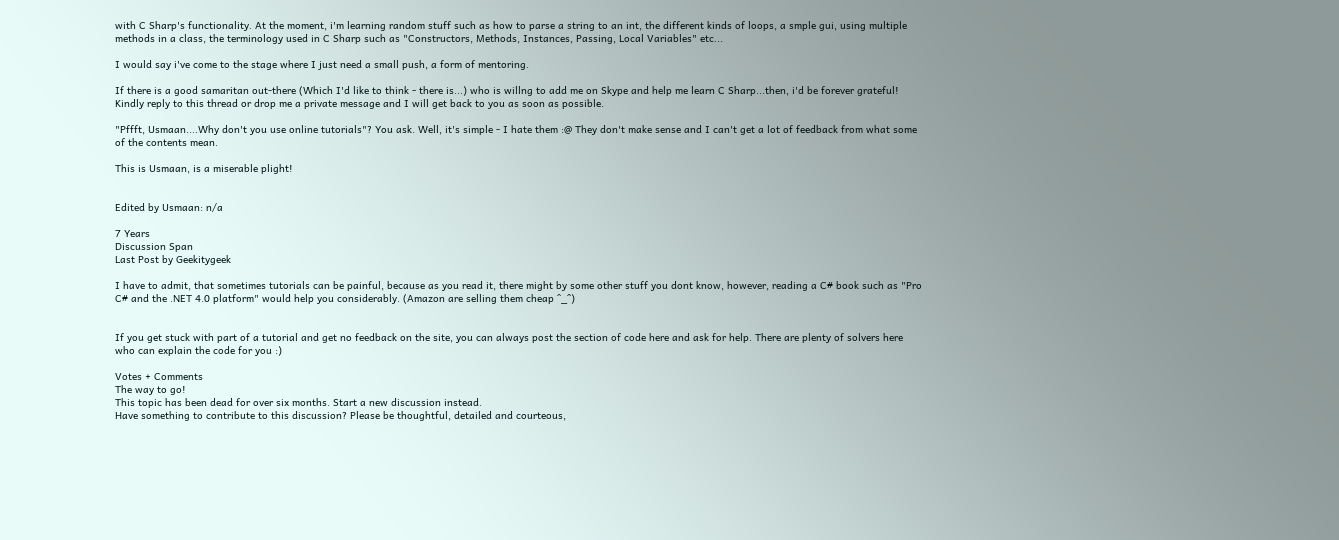with C Sharp's functionality. At the moment, i'm learning random stuff such as how to parse a string to an int, the different kinds of loops, a smple gui, using multiple methods in a class, the terminology used in C Sharp such as "Constructors, Methods, Instances, Passing, Local Variables" etc...

I would say i've come to the stage where I just need a small push, a form of mentoring.

If there is a good samaritan out-there (Which I'd like to think - there is...) who is willng to add me on Skype and help me learn C Sharp...then, i'd be forever grateful! Kindly reply to this thread or drop me a private message and I will get back to you as soon as possible.

"Pffft, Usmaan....Why don't you use online tutorials"? You ask. Well, it's simple - I hate them :@ They don't make sense and I can't get a lot of feedback from what some of the contents mean.

This is Usmaan, is a miserable plight!


Edited by Usmaan: n/a

7 Years
Discussion Span
Last Post by Geekitygeek

I have to admit, that sometimes tutorials can be painful, because as you read it, there might by some other stuff you dont know, however, reading a C# book such as "Pro C# and the .NET 4.0 platform" would help you considerably. (Amazon are selling them cheap ^_^)


If you get stuck with part of a tutorial and get no feedback on the site, you can always post the section of code here and ask for help. There are plenty of solvers here who can explain the code for you :)

Votes + Comments
The way to go!
This topic has been dead for over six months. Start a new discussion instead.
Have something to contribute to this discussion? Please be thoughtful, detailed and courteous,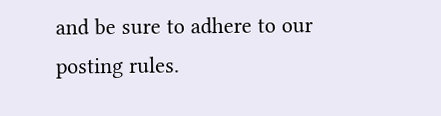and be sure to adhere to our posting rules.